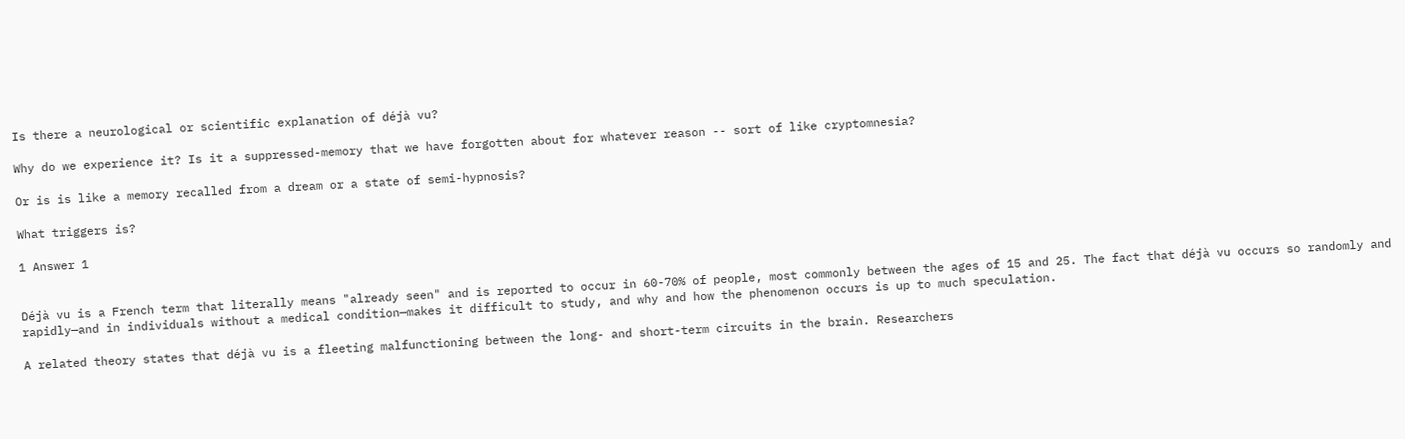Is there a neurological or scientific explanation of déjà vu?

Why do we experience it? Is it a suppressed-memory that we have forgotten about for whatever reason -- sort of like cryptomnesia?

Or is is like a memory recalled from a dream or a state of semi-hypnosis?

What triggers is?

1 Answer 1


Déjà vu is a French term that literally means "already seen" and is reported to occur in 60-70% of people, most commonly between the ages of 15 and 25. The fact that déjà vu occurs so randomly and rapidly—and in individuals without a medical condition—makes it difficult to study, and why and how the phenomenon occurs is up to much speculation.

A related theory states that déjà vu is a fleeting malfunctioning between the long- and short-term circuits in the brain. Researchers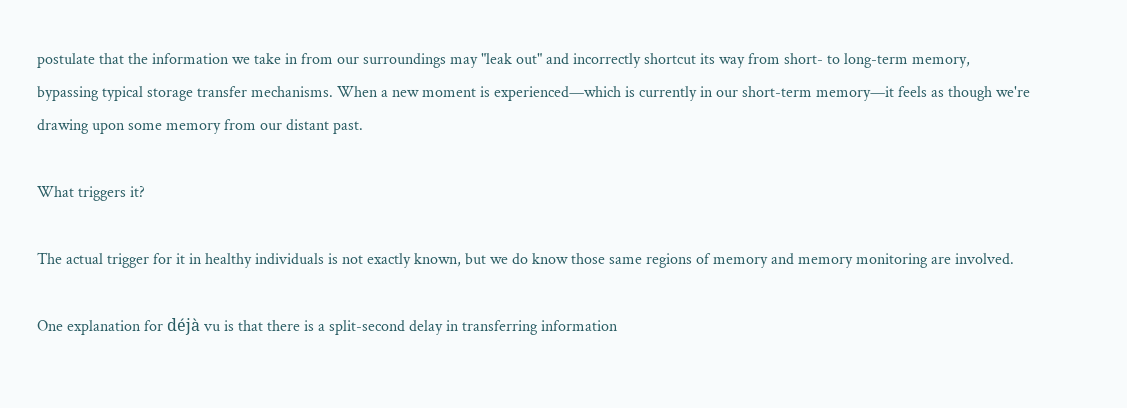postulate that the information we take in from our surroundings may "leak out" and incorrectly shortcut its way from short- to long-term memory, bypassing typical storage transfer mechanisms. When a new moment is experienced—which is currently in our short-term memory—it feels as though we're drawing upon some memory from our distant past.

What triggers it?

The actual trigger for it in healthy individuals is not exactly known, but we do know those same regions of memory and memory monitoring are involved.

One explanation for déjà vu is that there is a split-second delay in transferring information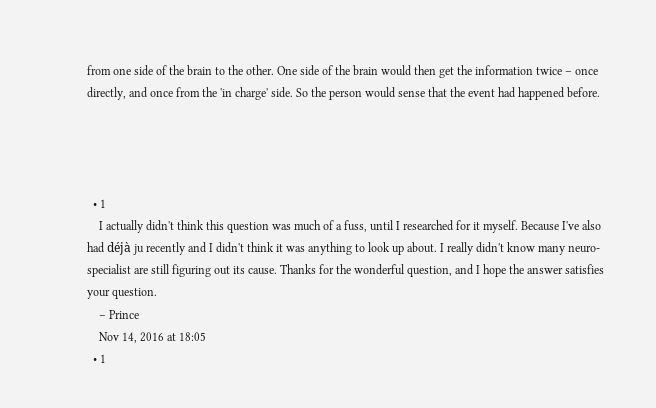from one side of the brain to the other. One side of the brain would then get the information twice – once directly, and once from the 'in charge' side. So the person would sense that the event had happened before.




  • 1
    I actually didn't think this question was much of a fuss, until I researched for it myself. Because I've also had déjà ju recently and I didn't think it was anything to look up about. I really didn't know many neuro- specialist are still figuring out its cause. Thanks for the wonderful question, and I hope the answer satisfies your question.
    – Prince
    Nov 14, 2016 at 18:05
  • 1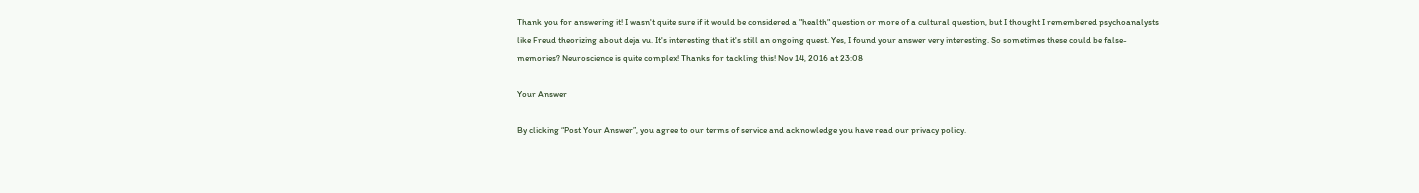Thank you for answering it! I wasn't quite sure if it would be considered a "health" question or more of a cultural question, but I thought I remembered psychoanalysts like Freud theorizing about deja vu. It's interesting that it's still an ongoing quest. Yes, I found your answer very interesting. So sometimes these could be false-memories? Neuroscience is quite complex! Thanks for tackling this! Nov 14, 2016 at 23:08

Your Answer

By clicking “Post Your Answer”, you agree to our terms of service and acknowledge you have read our privacy policy.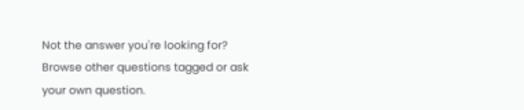Not the answer you're looking for? Browse other questions tagged or ask your own question.